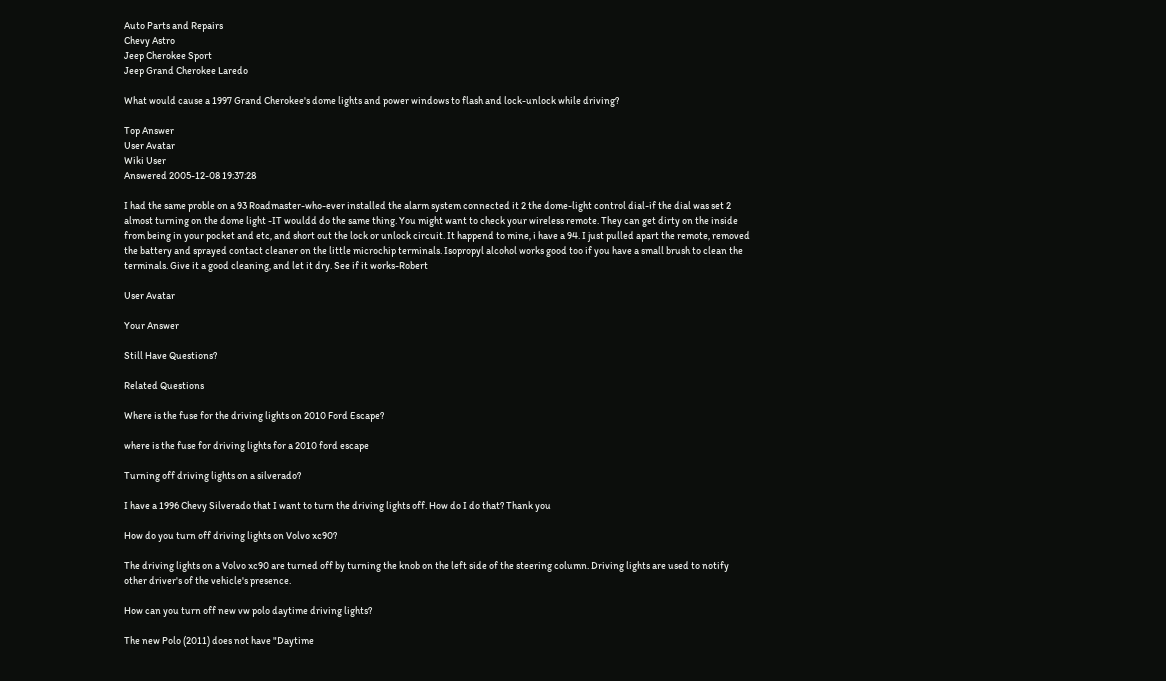Auto Parts and Repairs
Chevy Astro
Jeep Cherokee Sport
Jeep Grand Cherokee Laredo

What would cause a 1997 Grand Cherokee's dome lights and power windows to flash and lock-unlock while driving?

Top Answer
User Avatar
Wiki User
Answered 2005-12-08 19:37:28

I had the same proble on a 93 Roadmaster-who-ever installed the alarm system connected it 2 the dome-light control dial-if the dial was set 2 almost turning on the dome light -IT wouldd do the same thing. You might want to check your wireless remote. They can get dirty on the inside from being in your pocket and etc, and short out the lock or unlock circuit. It happend to mine, i have a 94. I just pulled apart the remote, removed the battery and sprayed contact cleaner on the little microchip terminals. Isopropyl alcohol works good too if you have a small brush to clean the terminals. Give it a good cleaning, and let it dry. See if it works-Robert

User Avatar

Your Answer

Still Have Questions?

Related Questions

Where is the fuse for the driving lights on 2010 Ford Escape?

where is the fuse for driving lights for a 2010 ford escape

Turning off driving lights on a silverado?

I have a 1996 Chevy Silverado that I want to turn the driving lights off. How do I do that? Thank you

How do you turn off driving lights on Volvo xc90?

The driving lights on a Volvo xc90 are turned off by turning the knob on the left side of the steering column. Driving lights are used to notify other driver's of the vehicle's presence.

How can you turn off new vw polo daytime driving lights?

The new Polo (2011) does not have "Daytime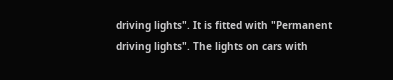driving lights". It is fitted with "Permanent driving lights". The lights on cars with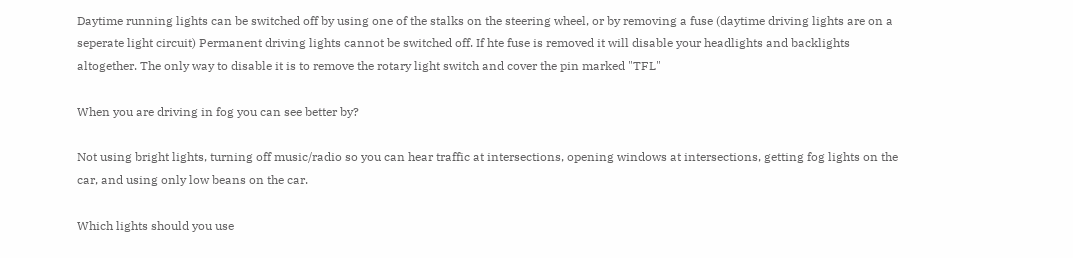Daytime running lights can be switched off by using one of the stalks on the steering wheel, or by removing a fuse (daytime driving lights are on a seperate light circuit) Permanent driving lights cannot be switched off. If hte fuse is removed it will disable your headlights and backlights altogether. The only way to disable it is to remove the rotary light switch and cover the pin marked "TFL"

When you are driving in fog you can see better by?

Not using bright lights, turning off music/radio so you can hear traffic at intersections, opening windows at intersections, getting fog lights on the car, and using only low beans on the car.

Which lights should you use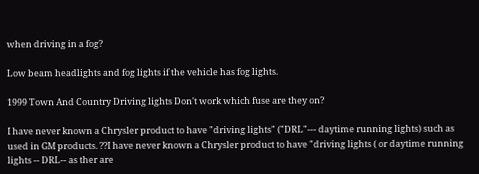when driving in a fog?

Low beam headlights and fog lights if the vehicle has fog lights.

1999 Town And Country Driving lights Don't work which fuse are they on?

I have never known a Chrysler product to have "driving lights" ("DRL"--- daytime running lights) such as used in GM products. ??I have never known a Chrysler product to have "driving lights ( or daytime running lights -- DRL-- as ther are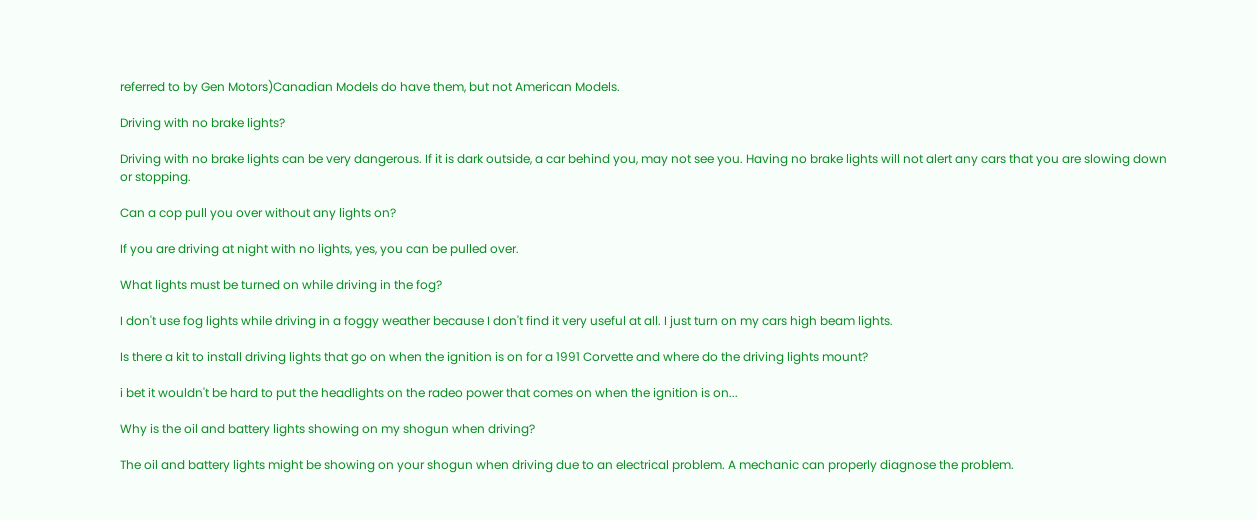referred to by Gen Motors)Canadian Models do have them, but not American Models.

Driving with no brake lights?

Driving with no brake lights can be very dangerous. If it is dark outside, a car behind you, may not see you. Having no brake lights will not alert any cars that you are slowing down or stopping.

Can a cop pull you over without any lights on?

If you are driving at night with no lights, yes, you can be pulled over.

What lights must be turned on while driving in the fog?

I don't use fog lights while driving in a foggy weather because I don't find it very useful at all. I just turn on my cars high beam lights.

Is there a kit to install driving lights that go on when the ignition is on for a 1991 Corvette and where do the driving lights mount?

i bet it wouldn't be hard to put the headlights on the radeo power that comes on when the ignition is on...

Why is the oil and battery lights showing on my shogun when driving?

The oil and battery lights might be showing on your shogun when driving due to an electrical problem. A mechanic can properly diagnose the problem.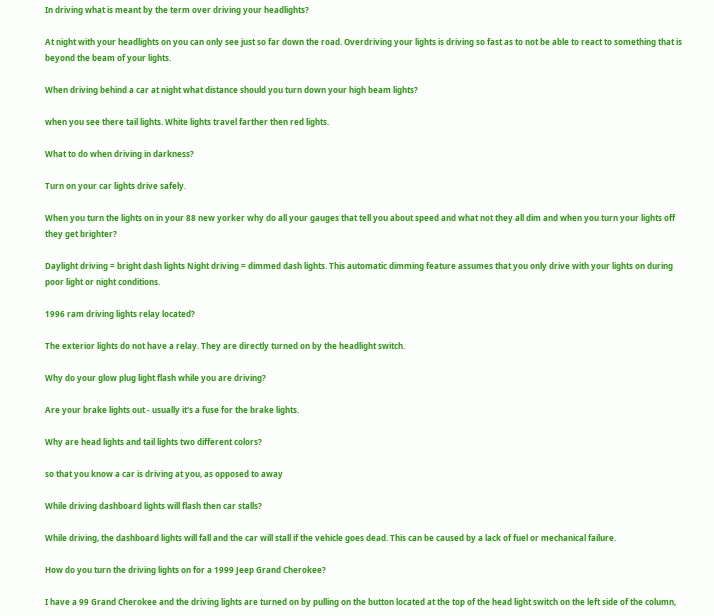In driving what is meant by the term over driving your headlights?

At night with your headlights on you can only see just so far down the road. Overdriving your lights is driving so fast as to not be able to react to something that is beyond the beam of your lights.

When driving behind a car at night what distance should you turn down your high beam lights?

when you see there tail lights. White lights travel farther then red lights.

What to do when driving in darkness?

Turn on your car lights drive safely.

When you turn the lights on in your 88 new yorker why do all your gauges that tell you about speed and what not they all dim and when you turn your lights off they get brighter?

Daylight driving = bright dash lights Night driving = dimmed dash lights. This automatic dimming feature assumes that you only drive with your lights on during poor light or night conditions.

1996 ram driving lights relay located?

The exterior lights do not have a relay. They are directly turned on by the headlight switch.

Why do your glow plug light flash while you are driving?

Are your brake lights out - usually it's a fuse for the brake lights.

Why are head lights and tail lights two different colors?

so that you know a car is driving at you, as opposed to away

While driving dashboard lights will flash then car stalls?

While driving, the dashboard lights will fall and the car will stall if the vehicle goes dead. This can be caused by a lack of fuel or mechanical failure.

How do you turn the driving lights on for a 1999 Jeep Grand Cherokee?

I have a 99 Grand Cherokee and the driving lights are turned on by pulling on the button located at the top of the head light switch on the left side of the column,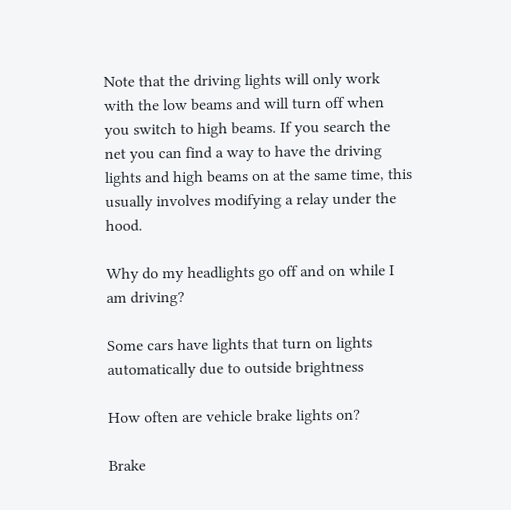Note that the driving lights will only work with the low beams and will turn off when you switch to high beams. If you search the net you can find a way to have the driving lights and high beams on at the same time, this usually involves modifying a relay under the hood.

Why do my headlights go off and on while I am driving?

Some cars have lights that turn on lights automatically due to outside brightness

How often are vehicle brake lights on?

Brake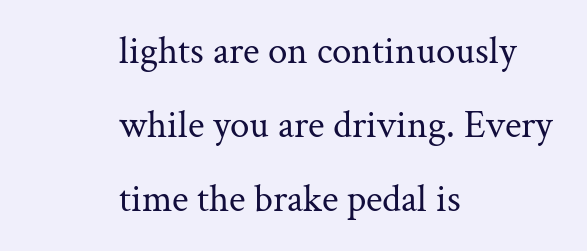lights are on continuously while you are driving. Every time the brake pedal is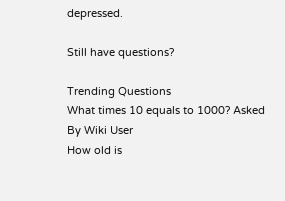depressed.

Still have questions?

Trending Questions
What times 10 equals to 1000? Asked By Wiki User
How old is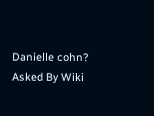Danielle cohn? Asked By Wiki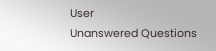User
Unanswered Questions